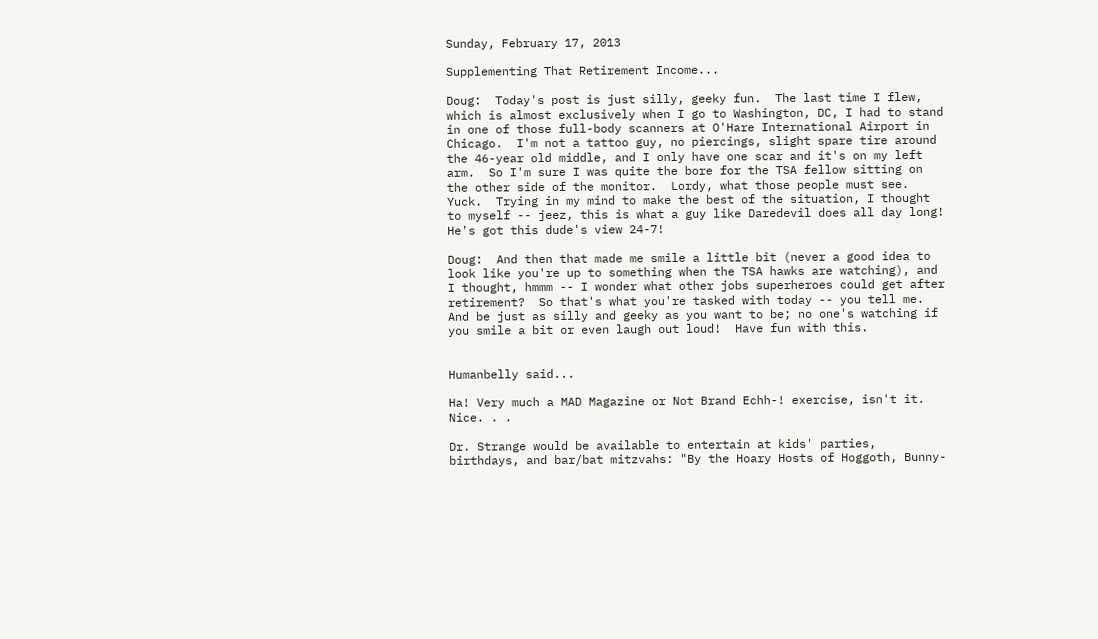Sunday, February 17, 2013

Supplementing That Retirement Income...

Doug:  Today's post is just silly, geeky fun.  The last time I flew, which is almost exclusively when I go to Washington, DC, I had to stand in one of those full-body scanners at O'Hare International Airport in Chicago.  I'm not a tattoo guy, no piercings, slight spare tire around the 46-year old middle, and I only have one scar and it's on my left arm.  So I'm sure I was quite the bore for the TSA fellow sitting on the other side of the monitor.  Lordy, what those people must see.  Yuck.  Trying in my mind to make the best of the situation, I thought to myself -- jeez, this is what a guy like Daredevil does all day long!  He's got this dude's view 24-7!

Doug:  And then that made me smile a little bit (never a good idea to look like you're up to something when the TSA hawks are watching), and I thought, hmmm -- I wonder what other jobs superheroes could get after retirement?  So that's what you're tasked with today -- you tell me.  And be just as silly and geeky as you want to be; no one's watching if you smile a bit or even laugh out loud!  Have fun with this.


Humanbelly said...

Ha! Very much a MAD Magazine or Not Brand Echh-! exercise, isn't it. Nice. . .

Dr. Strange would be available to entertain at kids' parties, birthdays, and bar/bat mitzvahs: "By the Hoary Hosts of Hoggoth, Bunny-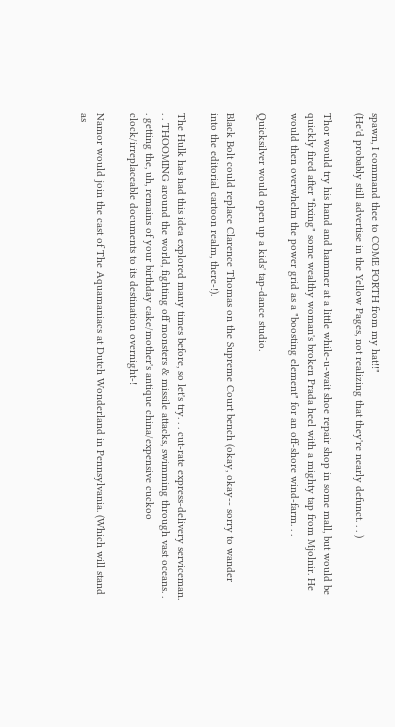spawn, I command thee to COME FORTH from my hat!!"
(He'd probably still advertise in the Yellow Pages, not realizing that they're nearly defunct. . . )

Thor would try his hand and hammer at a little while-u-wait shoe repair shop in some mall, but would be quickly fired after "fixing" some wealthy woman's broken Prada heel with a mighty tap from Mjolnir. He would then overwhelm the power grid as a "boosting element" for an off-shore wind-farm. . .

Quicksilver would open up a kids' tap-dance studio.

Black Bolt could replace Clarence Thomas on the Supreme Court bench (okay, okay-- sorry to wander into the editorial cartoon realm, there-!).

The Hulk has had this idea explored many times before, so let's try. . . cut-rate express-delivery serviceman. . . THOOMING around the world, fighting off monsters & missile attacks, swimming through vast oceans. . . getting the, uh, remains of your birthday cake/mother's antique china/expensive cuckoo clock/irreplaceable documents to its destination overnight-!

Namor would join the cast of The Aquamaniacs at Dutch Wonderland in Pennsylvania. (Which will stand as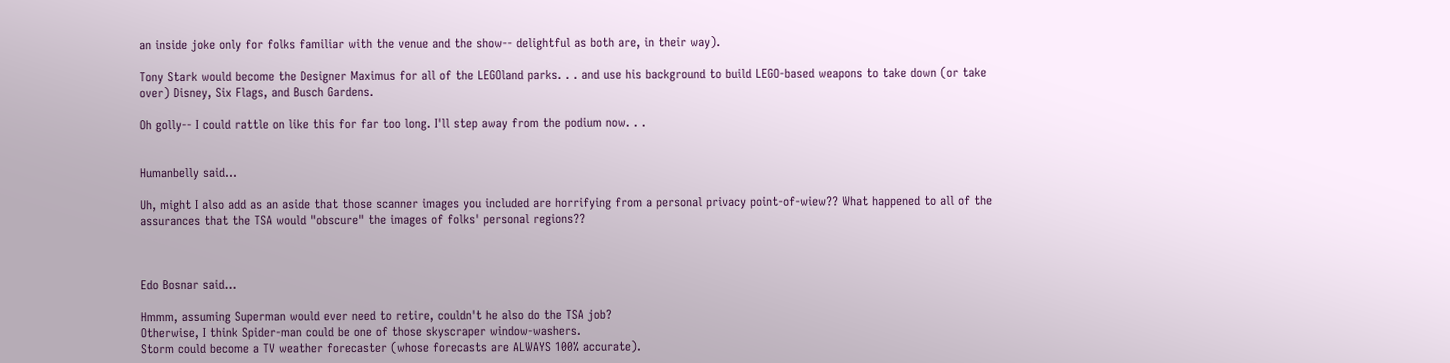an inside joke only for folks familiar with the venue and the show-- delightful as both are, in their way).

Tony Stark would become the Designer Maximus for all of the LEGOland parks. . . and use his background to build LEGO-based weapons to take down (or take over) Disney, Six Flags, and Busch Gardens.

Oh golly-- I could rattle on like this for far too long. I'll step away from the podium now. . .


Humanbelly said...

Uh, might I also add as an aside that those scanner images you included are horrifying from a personal privacy point-of-wiew?? What happened to all of the assurances that the TSA would "obscure" the images of folks' personal regions??



Edo Bosnar said...

Hmmm, assuming Superman would ever need to retire, couldn't he also do the TSA job?
Otherwise, I think Spider-man could be one of those skyscraper window-washers.
Storm could become a TV weather forecaster (whose forecasts are ALWAYS 100% accurate).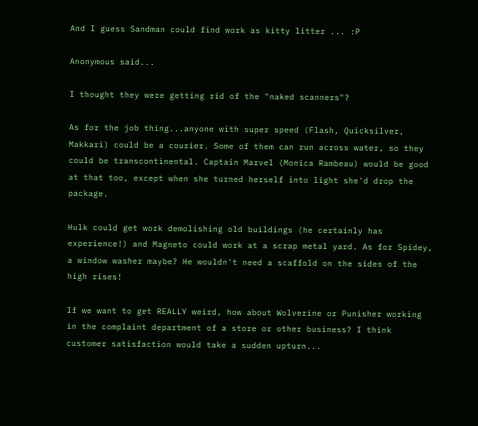And I guess Sandman could find work as kitty litter ... :P

Anonymous said...

I thought they were getting rid of the "naked scanners"?

As for the job thing...anyone with super speed (Flash, Quicksilver, Makkari) could be a courier. Some of them can run across water, so they could be transcontinental. Captain Marvel (Monica Rambeau) would be good at that too, except when she turned herself into light she'd drop the package.

Hulk could get work demolishing old buildings (he certainly has experience!) and Magneto could work at a scrap metal yard. As for Spidey, a window washer maybe? He wouldn't need a scaffold on the sides of the high rises!

If we want to get REALLY weird, how about Wolverine or Punisher working in the complaint department of a store or other business? I think customer satisfaction would take a sudden upturn...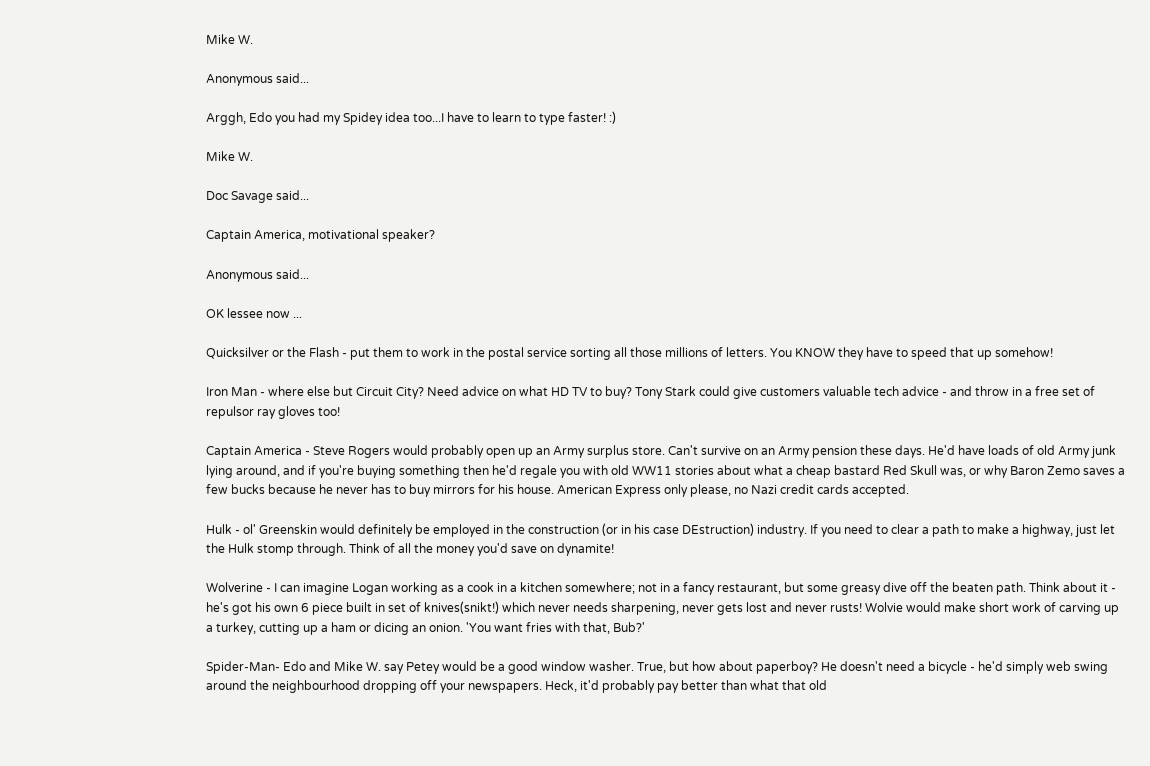Mike W.

Anonymous said...

Arggh, Edo you had my Spidey idea too...I have to learn to type faster! :)

Mike W.

Doc Savage said...

Captain America, motivational speaker?

Anonymous said...

OK lessee now ...

Quicksilver or the Flash - put them to work in the postal service sorting all those millions of letters. You KNOW they have to speed that up somehow!

Iron Man - where else but Circuit City? Need advice on what HD TV to buy? Tony Stark could give customers valuable tech advice - and throw in a free set of repulsor ray gloves too!

Captain America - Steve Rogers would probably open up an Army surplus store. Can't survive on an Army pension these days. He'd have loads of old Army junk lying around, and if you're buying something then he'd regale you with old WW11 stories about what a cheap bastard Red Skull was, or why Baron Zemo saves a few bucks because he never has to buy mirrors for his house. American Express only please, no Nazi credit cards accepted.

Hulk - ol' Greenskin would definitely be employed in the construction (or in his case DEstruction) industry. If you need to clear a path to make a highway, just let the Hulk stomp through. Think of all the money you'd save on dynamite!

Wolverine - I can imagine Logan working as a cook in a kitchen somewhere; not in a fancy restaurant, but some greasy dive off the beaten path. Think about it - he's got his own 6 piece built in set of knives(snikt!) which never needs sharpening, never gets lost and never rusts! Wolvie would make short work of carving up a turkey, cutting up a ham or dicing an onion. 'You want fries with that, Bub?'

Spider-Man- Edo and Mike W. say Petey would be a good window washer. True, but how about paperboy? He doesn't need a bicycle - he'd simply web swing around the neighbourhood dropping off your newspapers. Heck, it'd probably pay better than what that old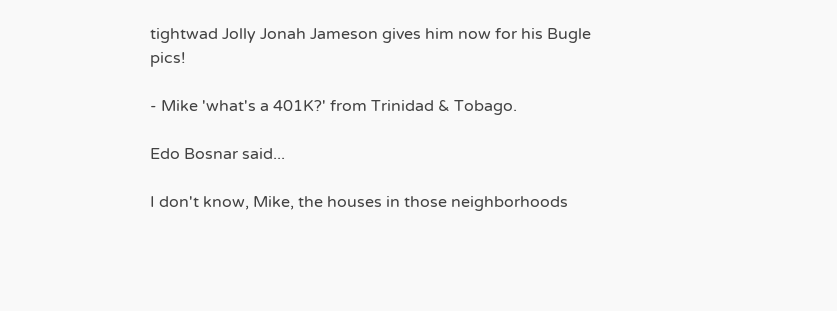tightwad Jolly Jonah Jameson gives him now for his Bugle pics!

- Mike 'what's a 401K?' from Trinidad & Tobago.

Edo Bosnar said...

I don't know, Mike, the houses in those neighborhoods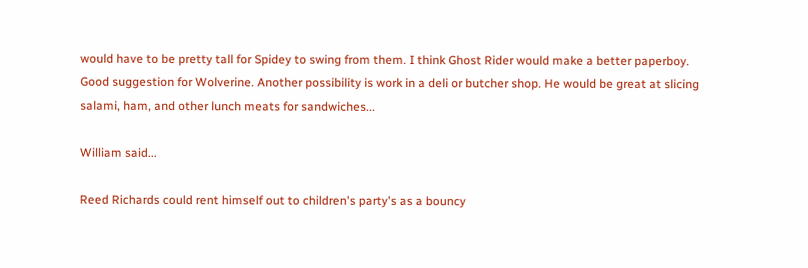would have to be pretty tall for Spidey to swing from them. I think Ghost Rider would make a better paperboy.
Good suggestion for Wolverine. Another possibility is work in a deli or butcher shop. He would be great at slicing salami, ham, and other lunch meats for sandwiches...

William said...

Reed Richards could rent himself out to children's party's as a bouncy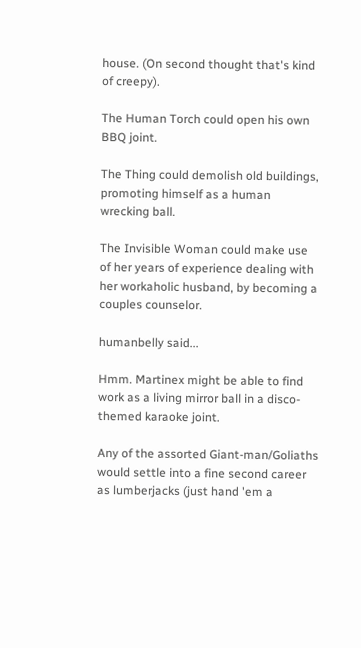house. (On second thought that's kind of creepy).

The Human Torch could open his own BBQ joint.

The Thing could demolish old buildings, promoting himself as a human wrecking ball.

The Invisible Woman could make use of her years of experience dealing with her workaholic husband, by becoming a couples counselor.

humanbelly said...

Hmm. Martinex might be able to find work as a living mirror ball in a disco-themed karaoke joint.

Any of the assorted Giant-man/Goliaths would settle into a fine second career as lumberjacks (just hand 'em a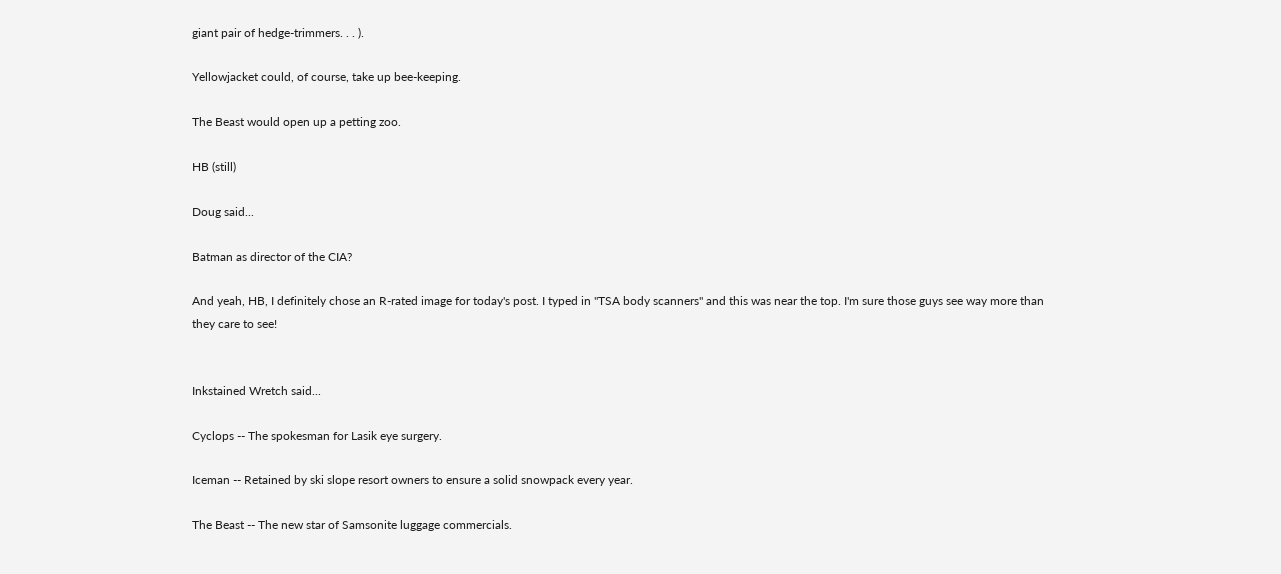giant pair of hedge-trimmers. . . ).

Yellowjacket could, of course, take up bee-keeping.

The Beast would open up a petting zoo.

HB (still)

Doug said...

Batman as director of the CIA?

And yeah, HB, I definitely chose an R-rated image for today's post. I typed in "TSA body scanners" and this was near the top. I'm sure those guys see way more than they care to see!


Inkstained Wretch said...

Cyclops -- The spokesman for Lasik eye surgery.

Iceman -- Retained by ski slope resort owners to ensure a solid snowpack every year.

The Beast -- The new star of Samsonite luggage commercials.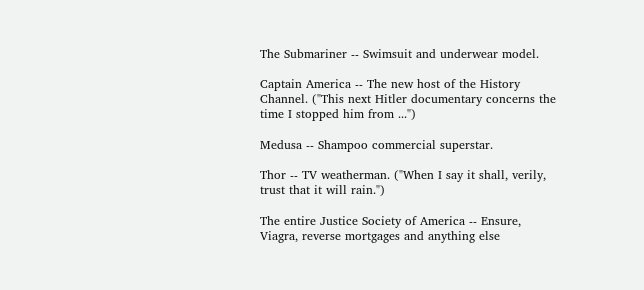The Submariner -- Swimsuit and underwear model.

Captain America -- The new host of the History Channel. ("This next Hitler documentary concerns the time I stopped him from ...")

Medusa -- Shampoo commercial superstar.

Thor -- TV weatherman. ("When I say it shall, verily, trust that it will rain.")

The entire Justice Society of America -- Ensure, Viagra, reverse mortgages and anything else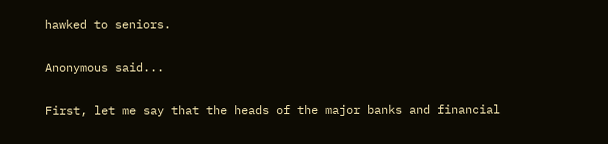hawked to seniors.

Anonymous said...

First, let me say that the heads of the major banks and financial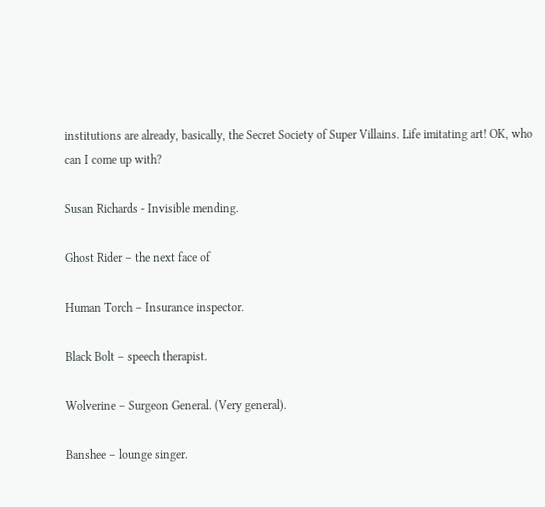institutions are already, basically, the Secret Society of Super Villains. Life imitating art! OK, who can I come up with?

Susan Richards - Invisible mending.

Ghost Rider – the next face of

Human Torch – Insurance inspector.

Black Bolt – speech therapist.

Wolverine – Surgeon General. (Very general).

Banshee – lounge singer.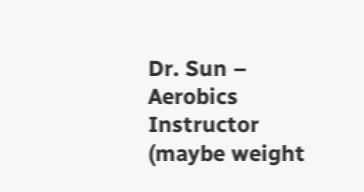Dr. Sun – Aerobics Instructor (maybe weight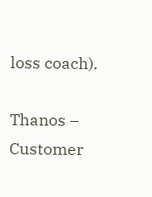loss coach).

Thanos – Customer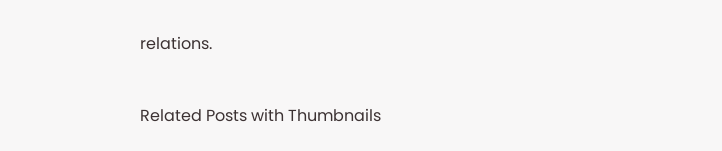relations.


Related Posts with Thumbnails